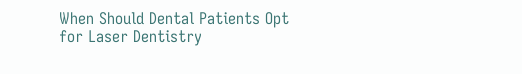When Should Dental Patients Opt for Laser Dentistry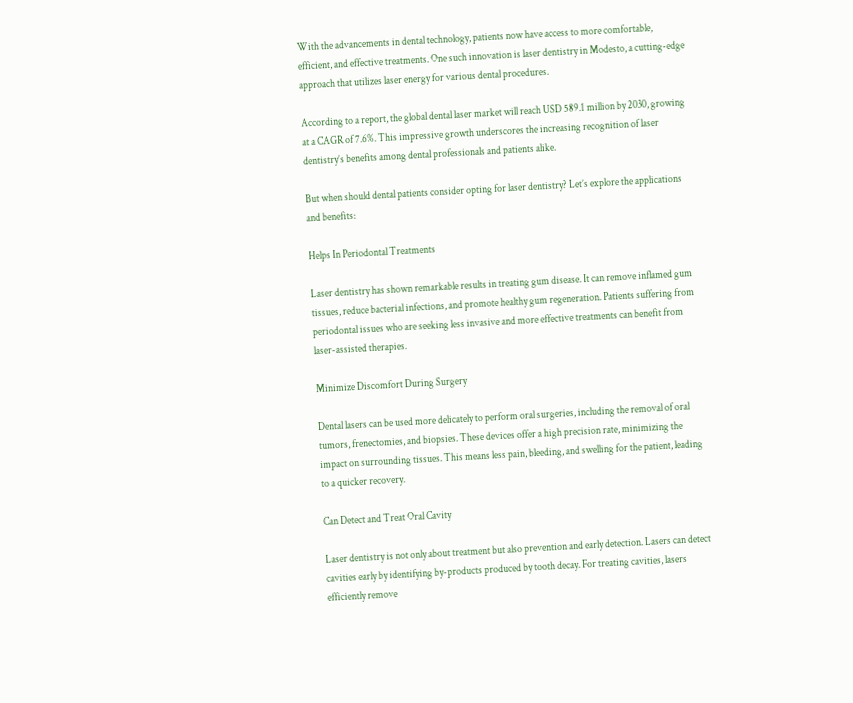With the advancements in dental technology, patients now have access to more comfortable, efficient, and effective treatments. One such innovation is laser dentistry in Modesto, a cutting-edge approach that utilizes laser energy for various dental procedures.

According to a report, the global dental laser market will reach USD 589.1 million by 2030, growing at a CAGR of 7.6%. This impressive growth underscores the increasing recognition of laser dentistry’s benefits among dental professionals and patients alike.

But when should dental patients consider opting for laser dentistry? Let’s explore the applications and benefits:

Helps In Periodontal Treatments

Laser dentistry has shown remarkable results in treating gum disease. It can remove inflamed gum tissues, reduce bacterial infections, and promote healthy gum regeneration. Patients suffering from periodontal issues who are seeking less invasive and more effective treatments can benefit from laser-assisted therapies.

Minimize Discomfort During Surgery

Dental lasers can be used more delicately to perform oral surgeries, including the removal of oral tumors, frenectomies, and biopsies. These devices offer a high precision rate, minimizing the impact on surrounding tissues. This means less pain, bleeding, and swelling for the patient, leading to a quicker recovery.

Can Detect and Treat Oral Cavity

Laser dentistry is not only about treatment but also prevention and early detection. Lasers can detect cavities early by identifying by-products produced by tooth decay. For treating cavities, lasers efficiently remove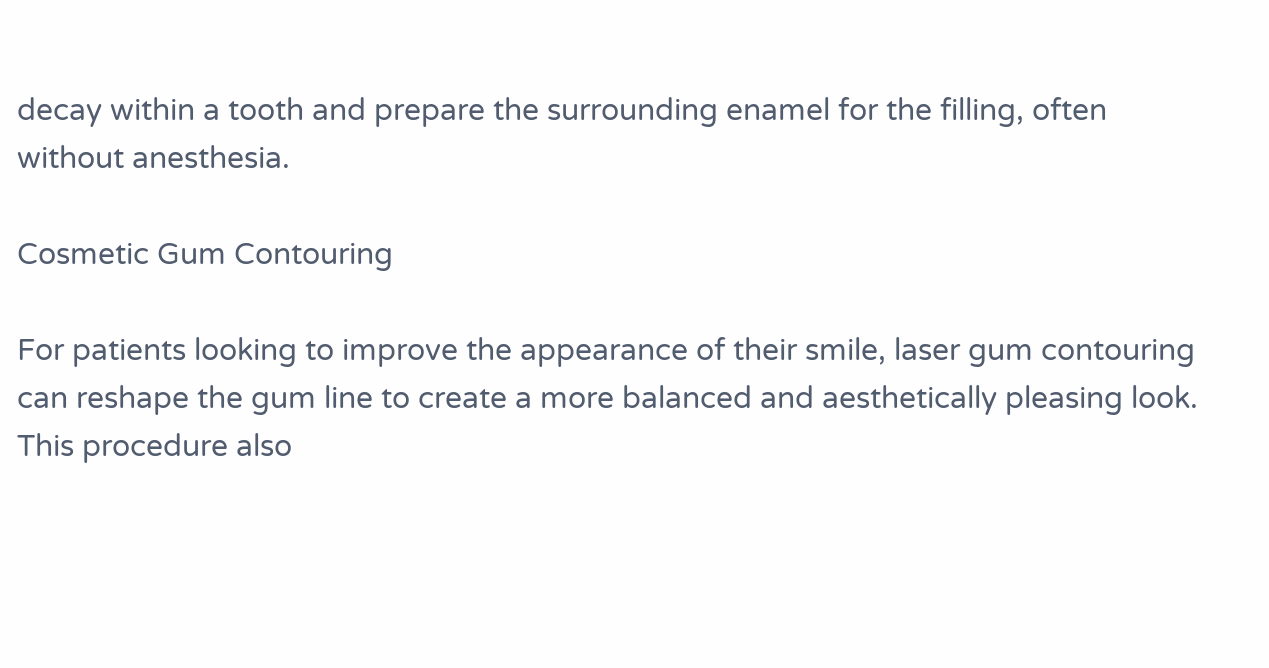decay within a tooth and prepare the surrounding enamel for the filling, often without anesthesia.

Cosmetic Gum Contouring

For patients looking to improve the appearance of their smile, laser gum contouring can reshape the gum line to create a more balanced and aesthetically pleasing look. This procedure also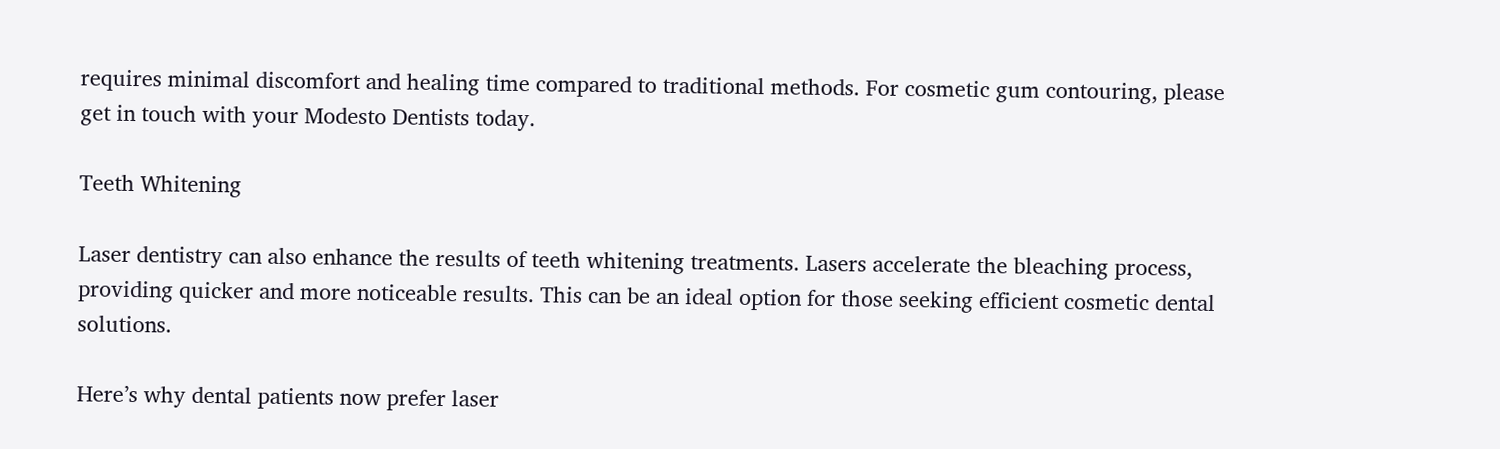requires minimal discomfort and healing time compared to traditional methods. For cosmetic gum contouring, please get in touch with your Modesto Dentists today.

Teeth Whitening

Laser dentistry can also enhance the results of teeth whitening treatments. Lasers accelerate the bleaching process, providing quicker and more noticeable results. This can be an ideal option for those seeking efficient cosmetic dental solutions.

Here’s why dental patients now prefer laser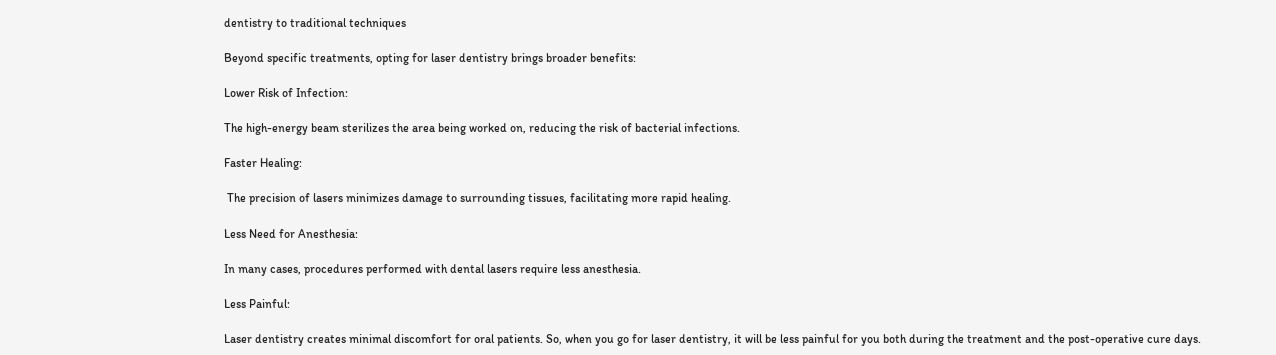dentistry to traditional techniques

Beyond specific treatments, opting for laser dentistry brings broader benefits:

Lower Risk of Infection:

The high-energy beam sterilizes the area being worked on, reducing the risk of bacterial infections.

Faster Healing:

 The precision of lasers minimizes damage to surrounding tissues, facilitating more rapid healing.

Less Need for Anesthesia:

In many cases, procedures performed with dental lasers require less anesthesia.

Less Painful:

Laser dentistry creates minimal discomfort for oral patients. So, when you go for laser dentistry, it will be less painful for you both during the treatment and the post-operative cure days.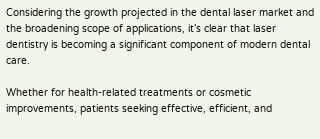Considering the growth projected in the dental laser market and the broadening scope of applications, it’s clear that laser dentistry is becoming a significant component of modern dental care.

Whether for health-related treatments or cosmetic improvements, patients seeking effective, efficient, and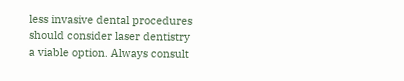less invasive dental procedures should consider laser dentistry a viable option. Always consult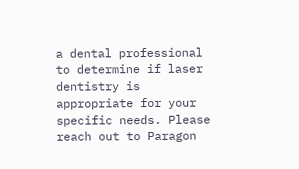a dental professional to determine if laser dentistry is appropriate for your specific needs. Please reach out to Paragon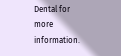Dental for more information.